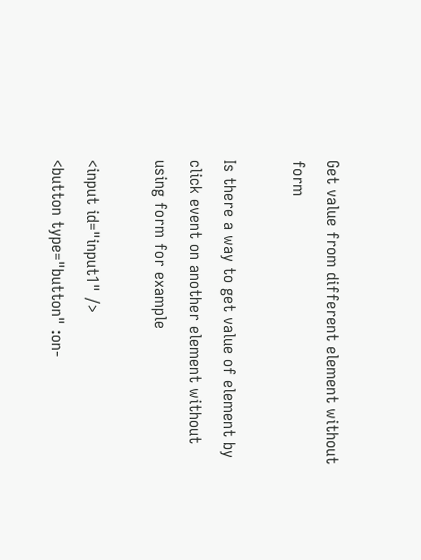Get value from different element without form

Is there a way to get value of element by click event on another element without using form for example

<input id="input1" />
<button type="button" :on-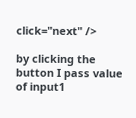click="next" />

by clicking the button I pass value of input1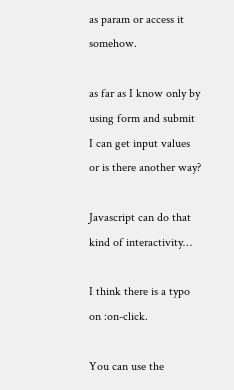as param or access it somehow.

as far as I know only by using form and submit I can get input values or is there another way?

Javascript can do that kind of interactivity…

I think there is a typo on :on-click.

You can use the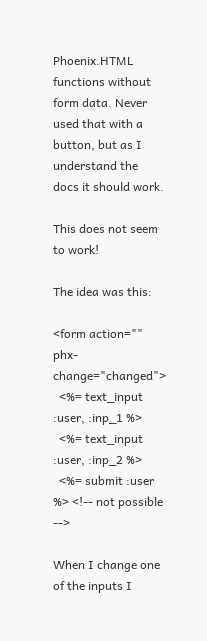Phoenix.HTML functions without form data. Never used that with a button, but as I understand the docs it should work.

This does not seem to work!

The idea was this:

<form action="" phx-change="changed">
  <%= text_input :user, :inp_1 %>
  <%= text_input :user, :inp_2 %>
  <%= submit :user %> <!-- not possible -->

When I change one of the inputs I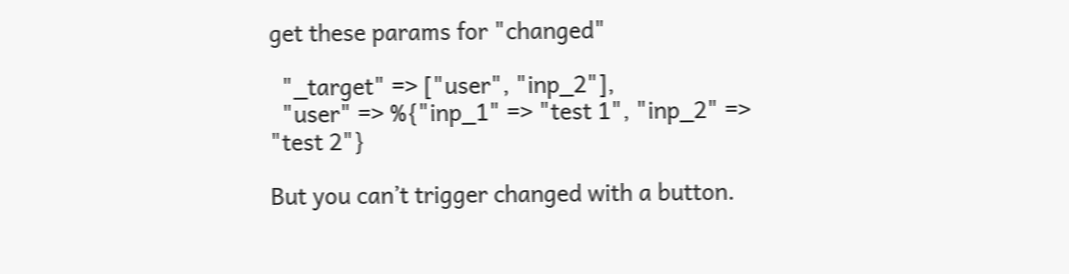get these params for "changed"

  "_target" => ["user", "inp_2"],
  "user" => %{"inp_1" => "test 1", "inp_2" => "test 2"}

But you can’t trigger changed with a button.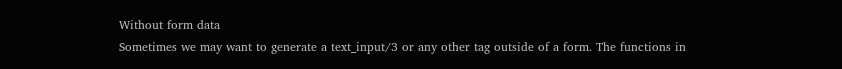Without form data
Sometimes we may want to generate a text_input/3 or any other tag outside of a form. The functions in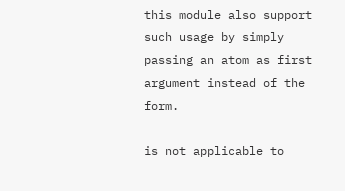this module also support such usage by simply passing an atom as first argument instead of the form.

is not applicable to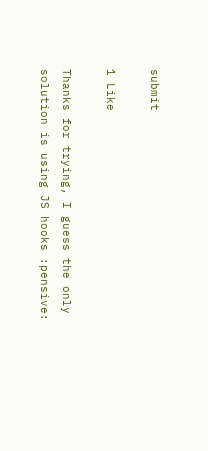submit

1 Like

Thanks for trying, I guess the only solution is using JS hooks :pensive: